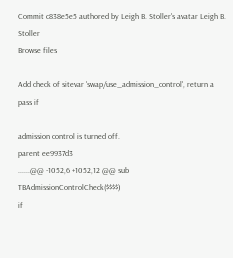Commit c838e5e5 authored by Leigh B. Stoller's avatar Leigh B. Stoller
Browse files

Add check of sitevar 'swap/use_admission_control', return a pass if

admission control is turned off.
parent ee9937d3
......@@ -1052,6 +1052,12 @@ sub TBAdmissionControlCheck($$$$)
if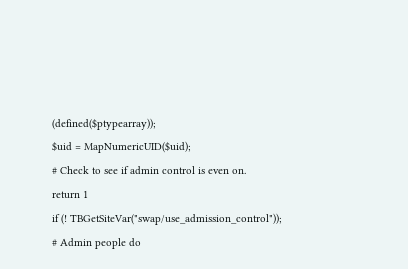(defined($ptypearray));
$uid = MapNumericUID($uid);
# Check to see if admin control is even on.
return 1
if (! TBGetSiteVar("swap/use_admission_control"));
# Admin people do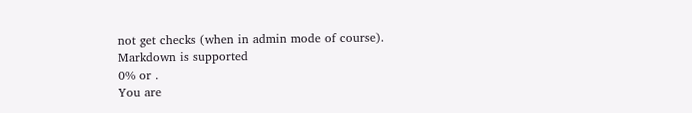not get checks (when in admin mode of course).
Markdown is supported
0% or .
You are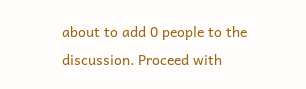about to add 0 people to the discussion. Proceed with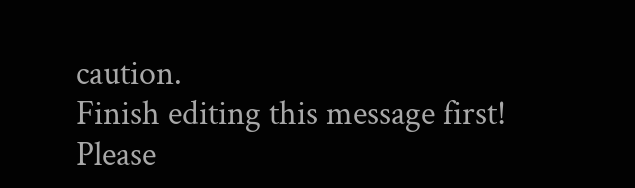caution.
Finish editing this message first!
Please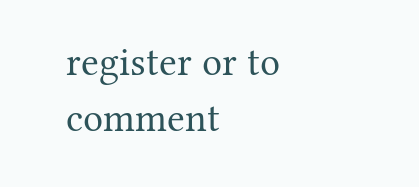register or to comment